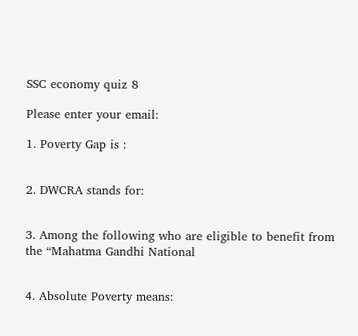SSC economy quiz 8

Please enter your email:

1. Poverty Gap is :


2. DWCRA stands for:


3. Among the following who are eligible to benefit from the “Mahatma Gandhi National


4. Absolute Poverty means: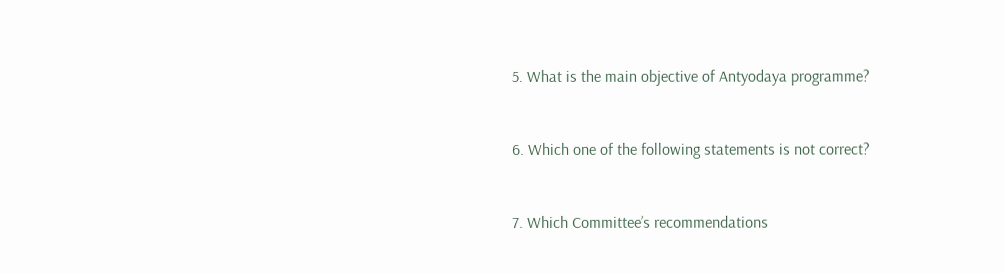5. What is the main objective of Antyodaya programme?


6. Which one of the following statements is not correct?


7. Which Committee’s recommendations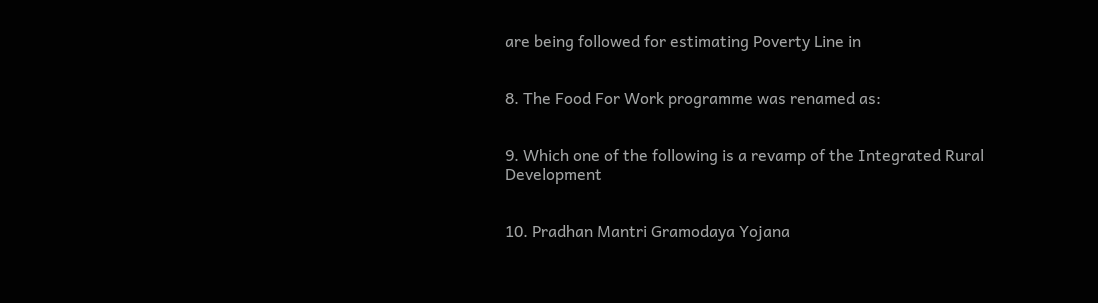are being followed for estimating Poverty Line in


8. The Food For Work programme was renamed as:


9. Which one of the following is a revamp of the Integrated Rural Development


10. Pradhan Mantri Gramodaya Yojana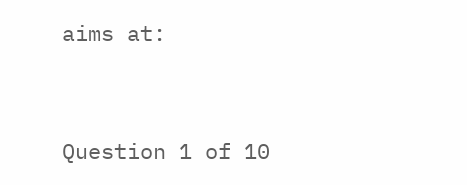aims at:


Question 1 of 10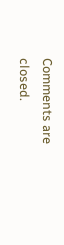Comments are closed.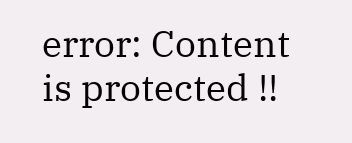error: Content is protected !!